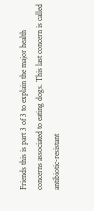Friends this is part 3 of 3 to explain the major health concerns associated to eating dogs. This last concern is called antibiotic-resistant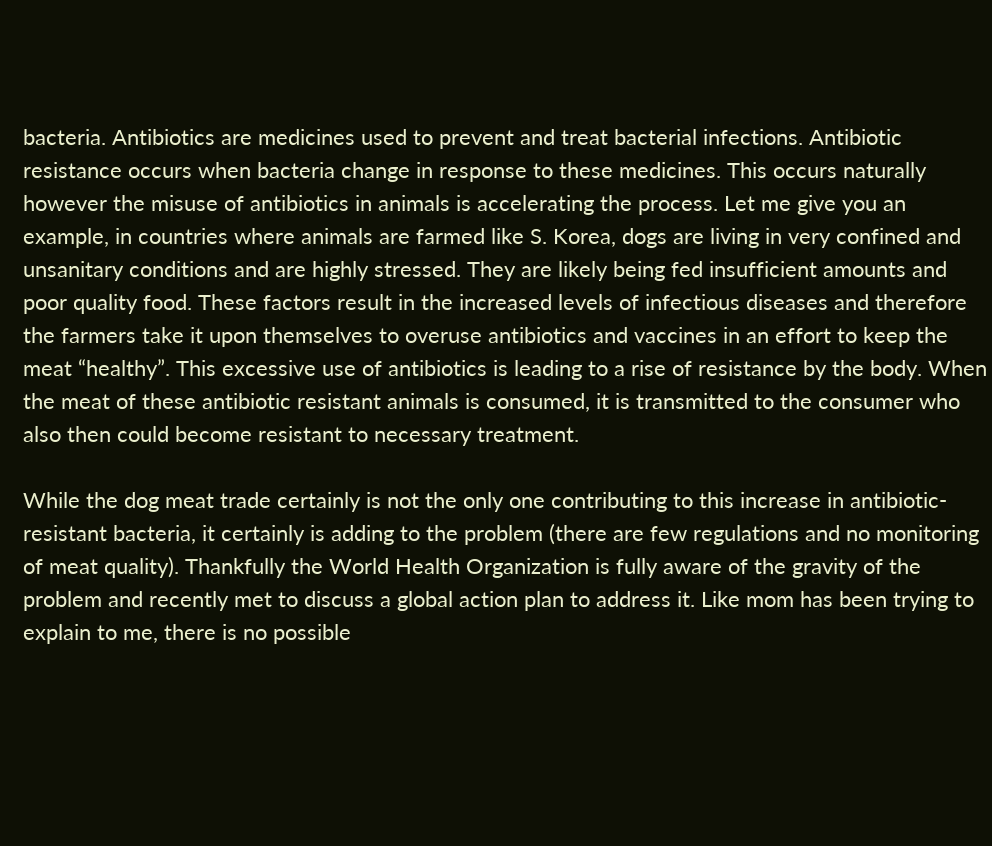bacteria. Antibiotics are medicines used to prevent and treat bacterial infections. Antibiotic resistance occurs when bacteria change in response to these medicines. This occurs naturally however the misuse of antibiotics in animals is accelerating the process. Let me give you an example, in countries where animals are farmed like S. Korea, dogs are living in very confined and unsanitary conditions and are highly stressed. They are likely being fed insufficient amounts and poor quality food. These factors result in the increased levels of infectious diseases and therefore the farmers take it upon themselves to overuse antibiotics and vaccines in an effort to keep the meat “healthy”. This excessive use of antibiotics is leading to a rise of resistance by the body. When the meat of these antibiotic resistant animals is consumed, it is transmitted to the consumer who also then could become resistant to necessary treatment.

While the dog meat trade certainly is not the only one contributing to this increase in antibiotic-resistant bacteria, it certainly is adding to the problem (there are few regulations and no monitoring of meat quality). Thankfully the World Health Organization is fully aware of the gravity of the problem and recently met to discuss a global action plan to address it. Like mom has been trying to explain to me, there is no possible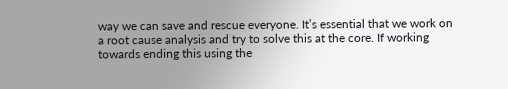way we can save and rescue everyone. It’s essential that we work on a root cause analysis and try to solve this at the core. If working towards ending this using the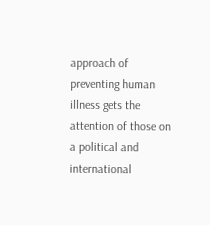approach of preventing human illness gets the attention of those on a political and international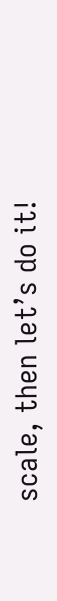scale, then let’s do it!